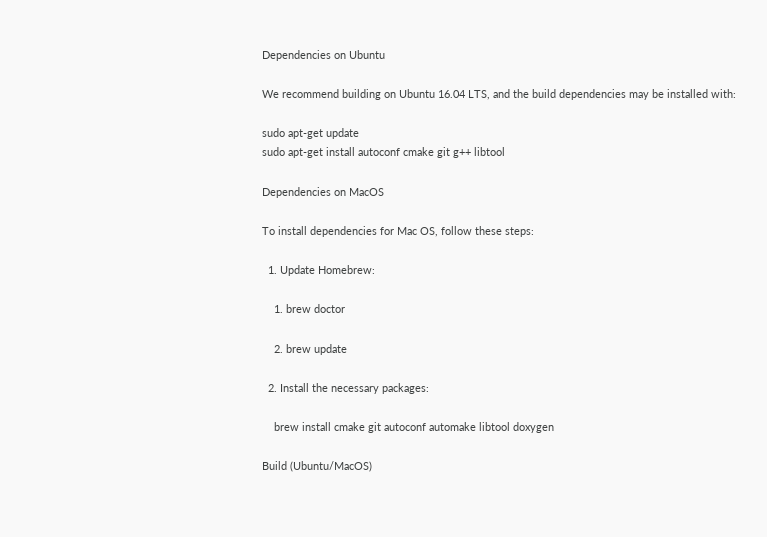Dependencies on Ubuntu

We recommend building on Ubuntu 16.04 LTS, and the build dependencies may be installed with:

sudo apt-get update
sudo apt-get install autoconf cmake git g++ libtool

Dependencies on MacOS

To install dependencies for Mac OS, follow these steps:

  1. Update Homebrew:

    1. brew doctor

    2. brew update

  2. Install the necessary packages:

    brew install cmake git autoconf automake libtool doxygen

Build (Ubuntu/MacOS)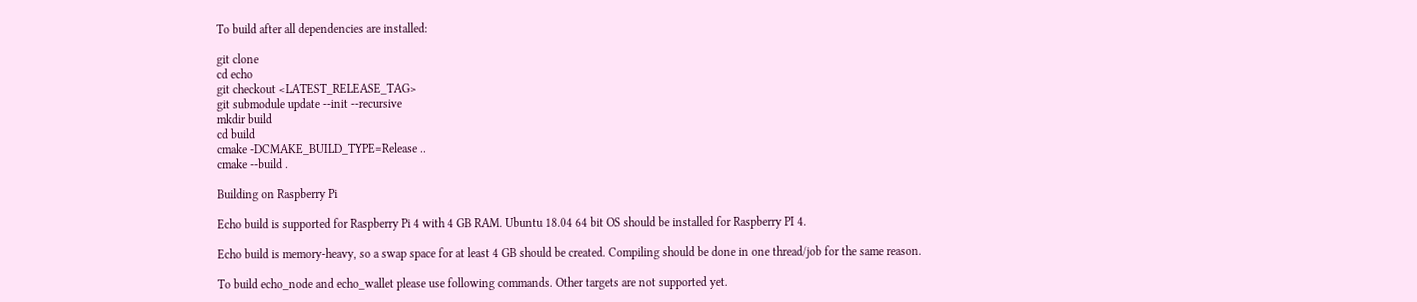To build after all dependencies are installed:

git clone
cd echo
git checkout <LATEST_RELEASE_TAG>
git submodule update --init --recursive
mkdir build
cd build
cmake -DCMAKE_BUILD_TYPE=Release ..
cmake --build .

Building on Raspberry Pi

Echo build is supported for Raspberry Pi 4 with 4 GB RAM. Ubuntu 18.04 64 bit OS should be installed for Raspberry PI 4.

Echo build is memory-heavy, so a swap space for at least 4 GB should be created. Compiling should be done in one thread/job for the same reason.

To build echo_node and echo_wallet please use following commands. Other targets are not supported yet.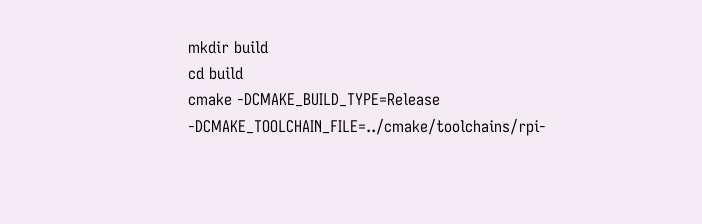mkdir build
cd build
cmake -DCMAKE_BUILD_TYPE=Release -DCMAKE_TOOLCHAIN_FILE=../cmake/toolchains/rpi-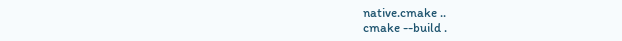native.cmake ..
cmake --build .